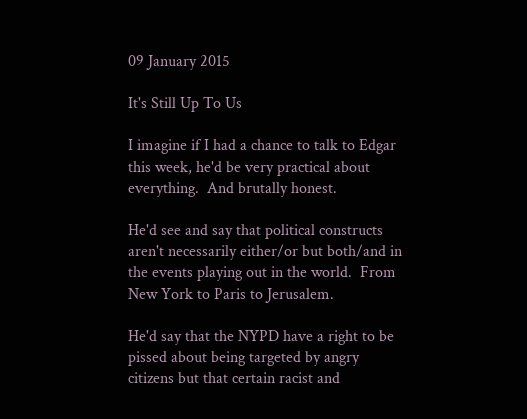09 January 2015

It's Still Up To Us

I imagine if I had a chance to talk to Edgar this week, he'd be very practical about everything.  And brutally honest.

He'd see and say that political constructs aren't necessarily either/or but both/and in the events playing out in the world.  From New York to Paris to Jerusalem.

He'd say that the NYPD have a right to be pissed about being targeted by angry citizens but that certain racist and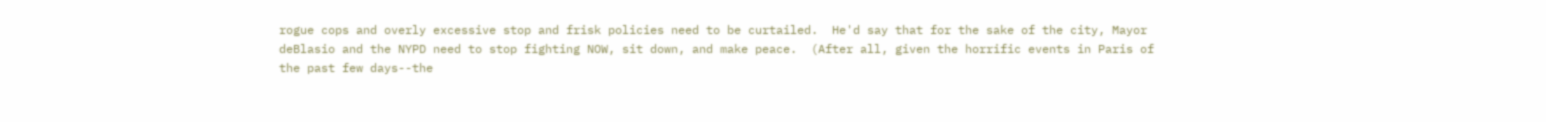rogue cops and overly excessive stop and frisk policies need to be curtailed.  He'd say that for the sake of the city, Mayor deBlasio and the NYPD need to stop fighting NOW, sit down, and make peace.  (After all, given the horrific events in Paris of the past few days--the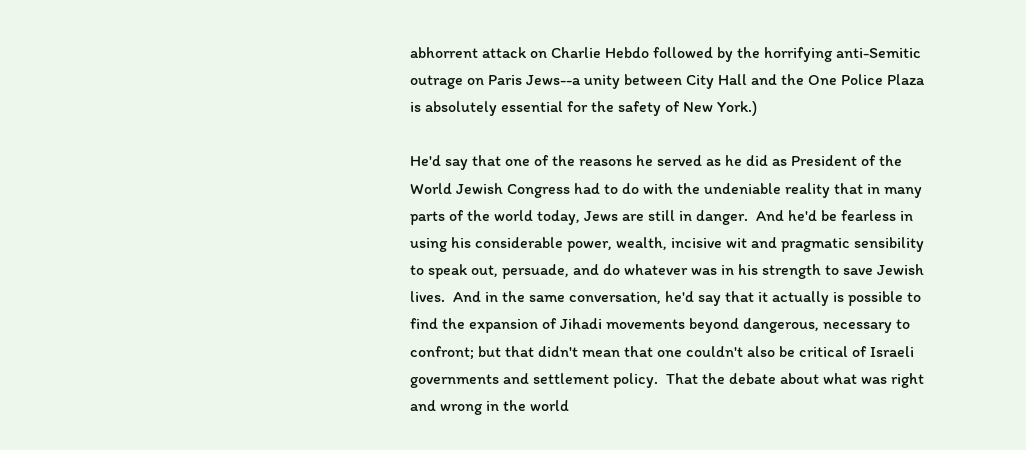abhorrent attack on Charlie Hebdo followed by the horrifying anti-Semitic outrage on Paris Jews--a unity between City Hall and the One Police Plaza is absolutely essential for the safety of New York.)

He'd say that one of the reasons he served as he did as President of the World Jewish Congress had to do with the undeniable reality that in many parts of the world today, Jews are still in danger.  And he'd be fearless in using his considerable power, wealth, incisive wit and pragmatic sensibility to speak out, persuade, and do whatever was in his strength to save Jewish lives.  And in the same conversation, he'd say that it actually is possible to find the expansion of Jihadi movements beyond dangerous, necessary to confront; but that didn't mean that one couldn't also be critical of Israeli governments and settlement policy.  That the debate about what was right and wrong in the world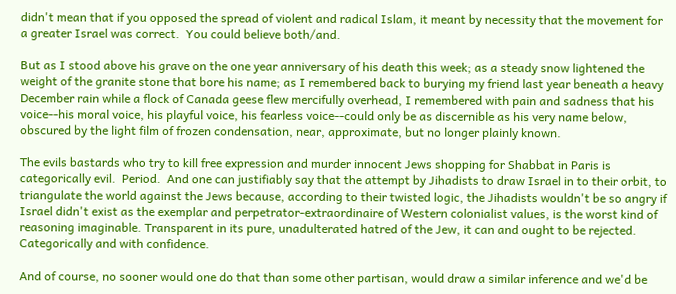didn't mean that if you opposed the spread of violent and radical Islam, it meant by necessity that the movement for a greater Israel was correct.  You could believe both/and.

But as I stood above his grave on the one year anniversary of his death this week; as a steady snow lightened the weight of the granite stone that bore his name; as I remembered back to burying my friend last year beneath a heavy December rain while a flock of Canada geese flew mercifully overhead, I remembered with pain and sadness that his voice--his moral voice, his playful voice, his fearless voice--could only be as discernible as his very name below, obscured by the light film of frozen condensation, near, approximate, but no longer plainly known.

The evils bastards who try to kill free expression and murder innocent Jews shopping for Shabbat in Paris is categorically evil.  Period.  And one can justifiably say that the attempt by Jihadists to draw Israel in to their orbit, to triangulate the world against the Jews because, according to their twisted logic, the Jihadists wouldn't be so angry if Israel didn't exist as the exemplar and perpetrator-extraordinaire of Western colonialist values, is the worst kind of reasoning imaginable. Transparent in its pure, unadulterated hatred of the Jew, it can and ought to be rejected.  Categorically and with confidence.

And of course, no sooner would one do that than some other partisan, would draw a similar inference and we'd be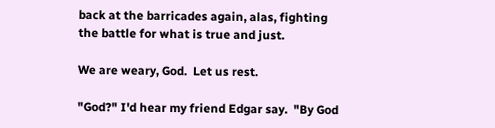back at the barricades again, alas, fighting the battle for what is true and just.

We are weary, God.  Let us rest.

"God?" I'd hear my friend Edgar say.  "By God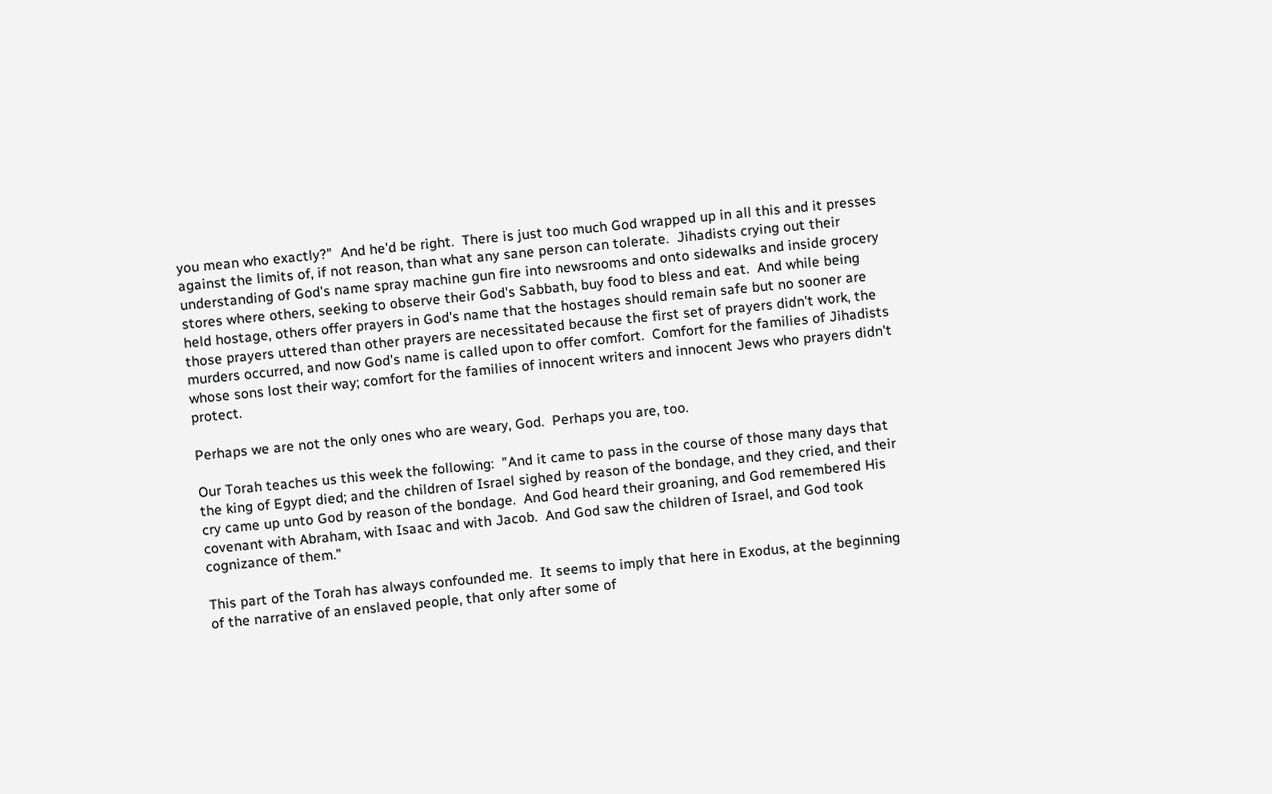you mean who exactly?"  And he'd be right.  There is just too much God wrapped up in all this and it presses against the limits of, if not reason, than what any sane person can tolerate.  Jihadists crying out their understanding of God's name spray machine gun fire into newsrooms and onto sidewalks and inside grocery stores where others, seeking to observe their God's Sabbath, buy food to bless and eat.  And while being held hostage, others offer prayers in God's name that the hostages should remain safe but no sooner are those prayers uttered than other prayers are necessitated because the first set of prayers didn't work, the murders occurred, and now God's name is called upon to offer comfort.  Comfort for the families of Jihadists whose sons lost their way; comfort for the families of innocent writers and innocent Jews who prayers didn't protect.

Perhaps we are not the only ones who are weary, God.  Perhaps you are, too.

Our Torah teaches us this week the following:  "And it came to pass in the course of those many days that the king of Egypt died; and the children of Israel sighed by reason of the bondage, and they cried, and their cry came up unto God by reason of the bondage.  And God heard their groaning, and God remembered His covenant with Abraham, with Isaac and with Jacob.  And God saw the children of Israel, and God took cognizance of them."

This part of the Torah has always confounded me.  It seems to imply that here in Exodus, at the beginning of the narrative of an enslaved people, that only after some of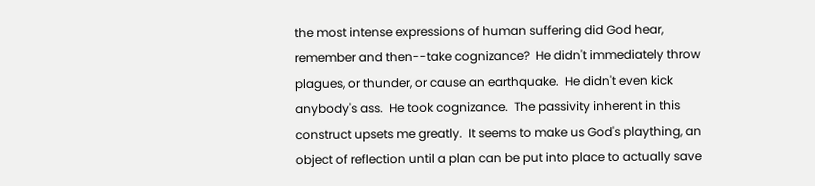the most intense expressions of human suffering did God hear, remember and then--take cognizance?  He didn't immediately throw plagues, or thunder, or cause an earthquake.  He didn't even kick anybody's ass.  He took cognizance.  The passivity inherent in this construct upsets me greatly.  It seems to make us God's plaything, an object of reflection until a plan can be put into place to actually save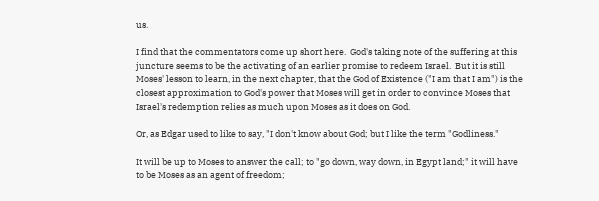us.

I find that the commentators come up short here.  God's taking note of the suffering at this juncture seems to be the activating of an earlier promise to redeem Israel.  But it is still Moses' lesson to learn, in the next chapter, that the God of Existence ("I am that I am") is the closest approximation to God's power that Moses will get in order to convince Moses that Israel's redemption relies as much upon Moses as it does on God.

Or, as Edgar used to like to say, "I don't know about God; but I like the term "Godliness."

It will be up to Moses to answer the call; to "go down, way down, in Egypt land;" it will have to be Moses as an agent of freedom;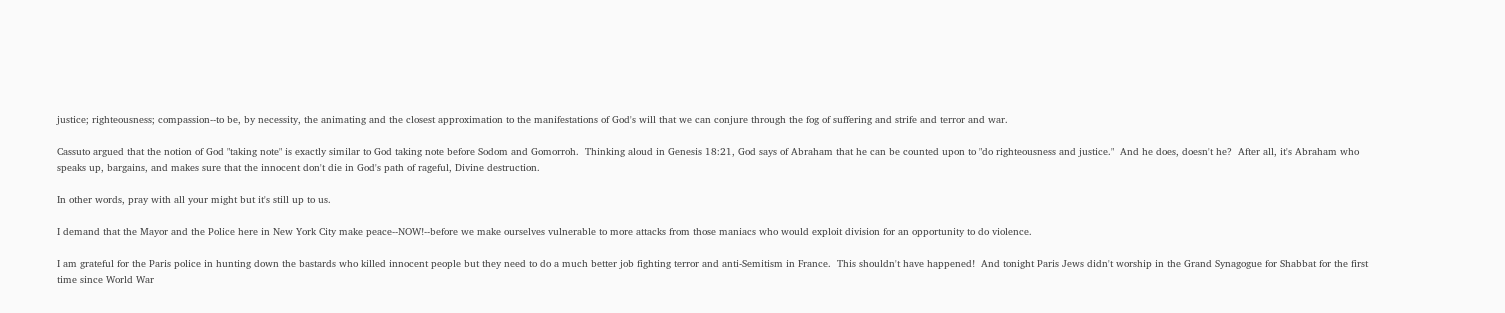justice; righteousness; compassion--to be, by necessity, the animating and the closest approximation to the manifestations of God's will that we can conjure through the fog of suffering and strife and terror and war.

Cassuto argued that the notion of God "taking note" is exactly similar to God taking note before Sodom and Gomorroh.  Thinking aloud in Genesis 18:21, God says of Abraham that he can be counted upon to "do righteousness and justice."  And he does, doesn't he?  After all, it's Abraham who speaks up, bargains, and makes sure that the innocent don't die in God's path of rageful, Divine destruction.

In other words, pray with all your might but it's still up to us.

I demand that the Mayor and the Police here in New York City make peace--NOW!--before we make ourselves vulnerable to more attacks from those maniacs who would exploit division for an opportunity to do violence.

I am grateful for the Paris police in hunting down the bastards who killed innocent people but they need to do a much better job fighting terror and anti-Semitism in France.  This shouldn't have happened!  And tonight Paris Jews didn't worship in the Grand Synagogue for Shabbat for the first time since World War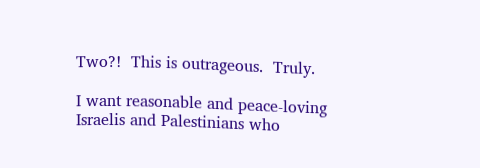Two?!  This is outrageous.  Truly.

I want reasonable and peace-loving Israelis and Palestinians who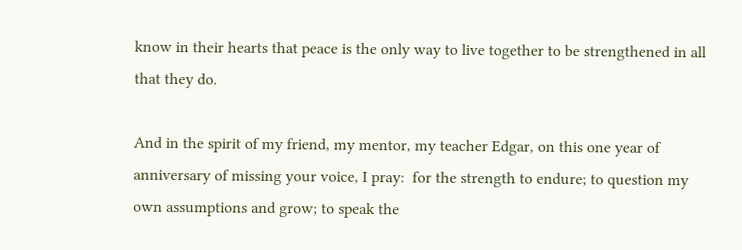know in their hearts that peace is the only way to live together to be strengthened in all that they do.

And in the spirit of my friend, my mentor, my teacher Edgar, on this one year of anniversary of missing your voice, I pray:  for the strength to endure; to question my own assumptions and grow; to speak the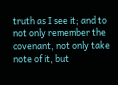truth as I see it; and to not only remember the covenant, not only take note of it, but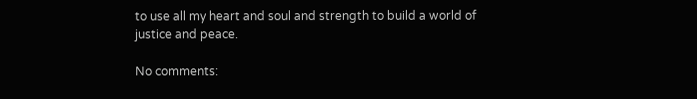to use all my heart and soul and strength to build a world of justice and peace.

No comments: